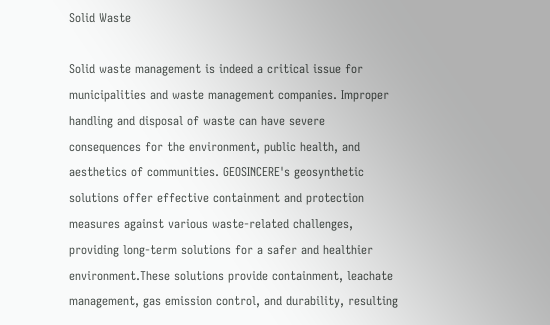Solid Waste

Solid waste management is indeed a critical issue for municipalities and waste management companies. Improper handling and disposal of waste can have severe consequences for the environment, public health, and aesthetics of communities. GEOSINCERE's geosynthetic solutions offer effective containment and protection measures against various waste-related challenges, providing long-term solutions for a safer and healthier environment.These solutions provide containment, leachate management, gas emission control, and durability, resulting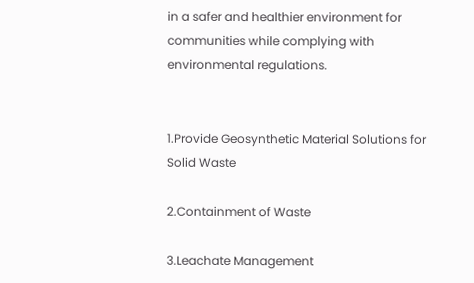in a safer and healthier environment for communities while complying with environmental regulations.


1.Provide Geosynthetic Material Solutions for Solid Waste

2.Containment of Waste

3.Leachate Management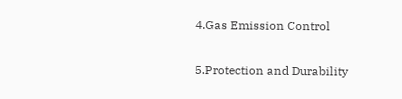4.Gas Emission Control

5.Protection and Durability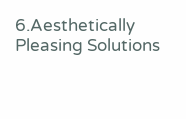6.Aesthetically Pleasing Solutions